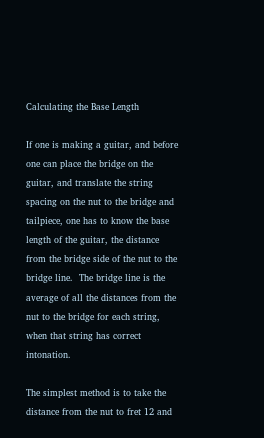Calculating the Base Length

If one is making a guitar, and before one can place the bridge on the guitar, and translate the string spacing on the nut to the bridge and tailpiece, one has to know the base length of the guitar, the distance from the bridge side of the nut to the bridge line.  The bridge line is the average of all the distances from the nut to the bridge for each string, when that string has correct intonation.

The simplest method is to take the distance from the nut to fret 12 and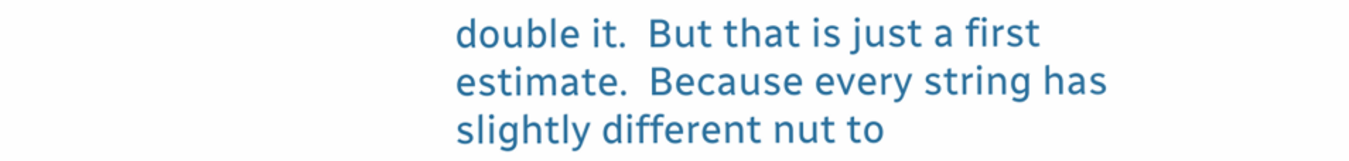double it.  But that is just a first estimate.  Because every string has slightly different nut to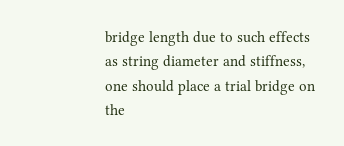bridge length due to such effects as string diameter and stiffness, one should place a trial bridge on the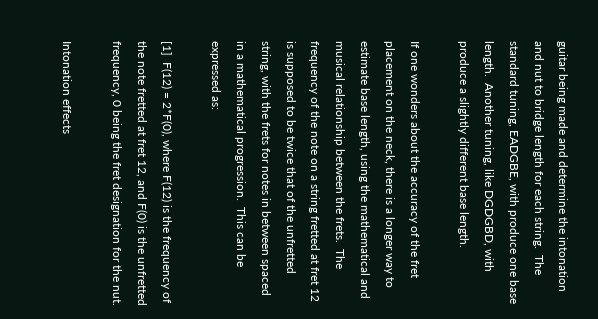guitar being made and determine the intonation and nut to bridge length for each string.  The standard tuning, EADGBE, with produce one base length.  Another tuning, like DGDGBD, with produce a slightly different base length.

If one wonders about the accuracy of the fret placement on the neck, there is a longer way to estimate base length, using the mathematical and musical relationship between the frets.  The frequency of the note on a string fretted at fret 12 is supposed to be twice that of the unfretted string, with the frets for notes in between spaced in a mathematical progression.  This can be expressed as:

[1]  F(12) = 2*F(0), where F(12) is the frequency of the note fretted at fret 12, and F(0) is the unfretted frequency, 0 being the fret designation for the nut.

Intonation effects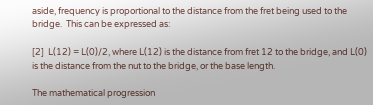aside, frequency is proportional to the distance from the fret being used to the bridge.  This can be expressed as:

[2]  L(12) = L(0)/2, where L(12) is the distance from fret 12 to the bridge, and L(0) is the distance from the nut to the bridge, or the base length.

The mathematical progression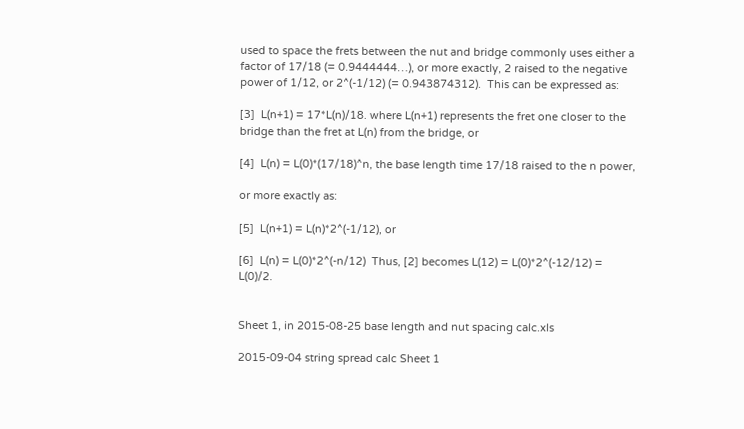used to space the frets between the nut and bridge commonly uses either a factor of 17/18 (= 0.9444444…), or more exactly, 2 raised to the negative power of 1/12, or 2^(-1/12) (= 0.943874312).  This can be expressed as:

[3]  L(n+1) = 17*L(n)/18. where L(n+1) represents the fret one closer to the bridge than the fret at L(n) from the bridge, or

[4]  L(n) = L(0)*(17/18)^n, the base length time 17/18 raised to the n power,

or more exactly as:

[5]  L(n+1) = L(n)*2^(-1/12), or

[6]  L(n) = L(0)*2^(-n/12)  Thus, [2] becomes L(12) = L(0)*2^(-12/12) = L(0)/2.


Sheet 1, in 2015-08-25 base length and nut spacing calc.xls

2015-09-04 string spread calc Sheet 1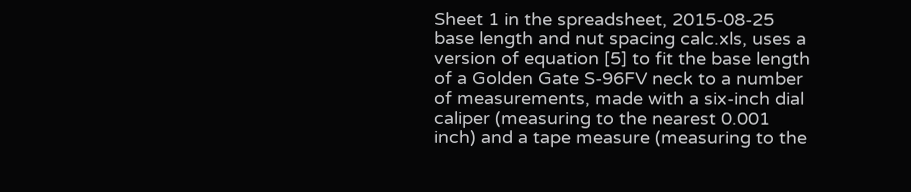Sheet 1 in the spreadsheet, 2015-08-25 base length and nut spacing calc.xls, uses a version of equation [5] to fit the base length of a Golden Gate S-96FV neck to a number of measurements, made with a six-inch dial caliper (measuring to the nearest 0.001 inch) and a tape measure (measuring to the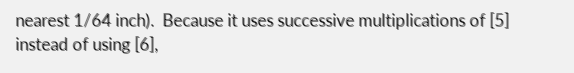nearest 1/64 inch).  Because it uses successive multiplications of [5] instead of using [6],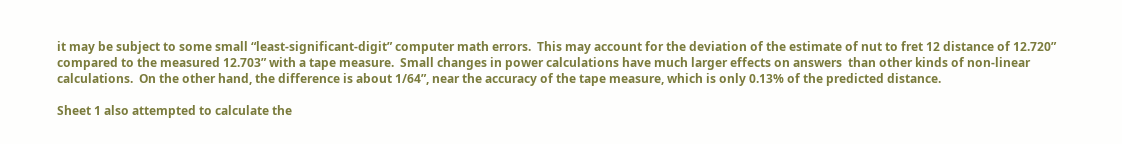it may be subject to some small “least-significant-digit” computer math errors.  This may account for the deviation of the estimate of nut to fret 12 distance of 12.720” compared to the measured 12.703” with a tape measure.  Small changes in power calculations have much larger effects on answers  than other kinds of non-linear calculations.  On the other hand, the difference is about 1/64”, near the accuracy of the tape measure, which is only 0.13% of the predicted distance.

Sheet 1 also attempted to calculate the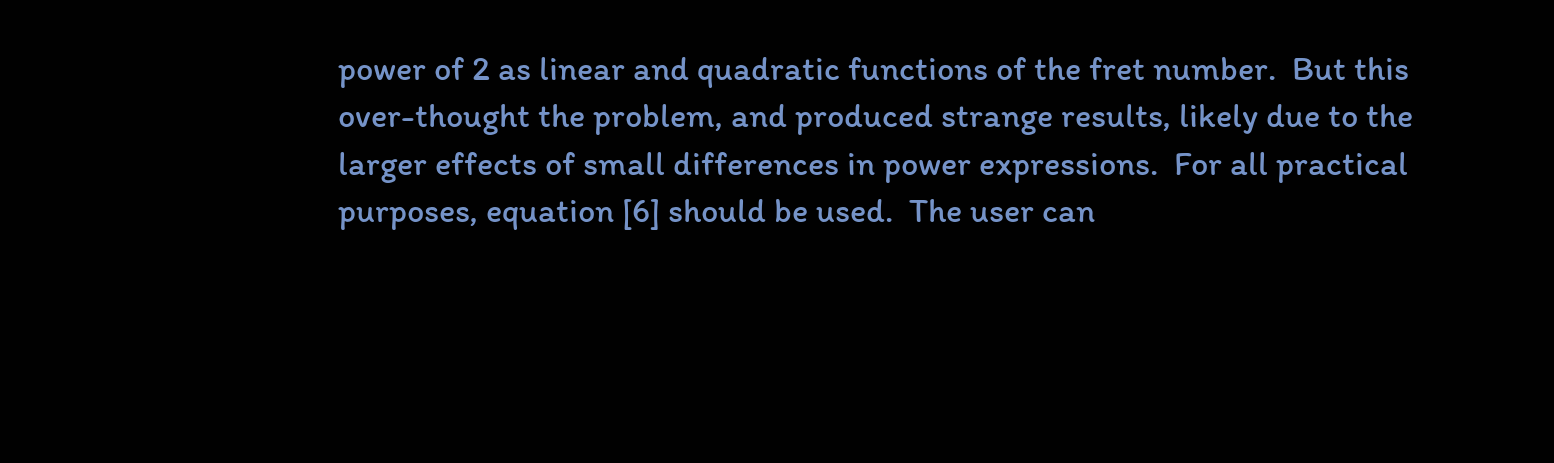power of 2 as linear and quadratic functions of the fret number.  But this over-thought the problem, and produced strange results, likely due to the larger effects of small differences in power expressions.  For all practical purposes, equation [6] should be used.  The user can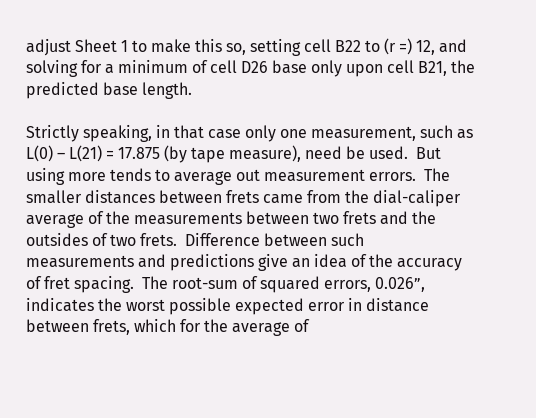adjust Sheet 1 to make this so, setting cell B22 to (r =) 12, and solving for a minimum of cell D26 base only upon cell B21, the predicted base length.

Strictly speaking, in that case only one measurement, such as L(0) – L(21) = 17.875 (by tape measure), need be used.  But using more tends to average out measurement errors.  The smaller distances between frets came from the dial-caliper average of the measurements between two frets and the outsides of two frets.  Difference between such measurements and predictions give an idea of the accuracy of fret spacing.  The root-sum of squared errors, 0.026”, indicates the worst possible expected error in distance between frets, which for the average of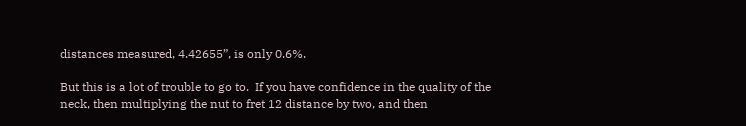distances measured, 4.42655”, is only 0.6%.

But this is a lot of trouble to go to.  If you have confidence in the quality of the neck, then multiplying the nut to fret 12 distance by two, and then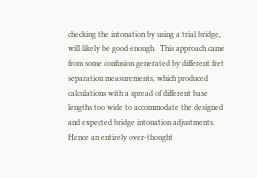checking the intonation by using a trial bridge, will likely be good enough.  This approach came from some confusion generated by different fret separation measurements, which produced calculations with a spread of different base lengths too wide to accommodate the designed and expected bridge intonation adjustments.  Hence an entirely over-thought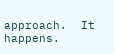approach.  It happens.